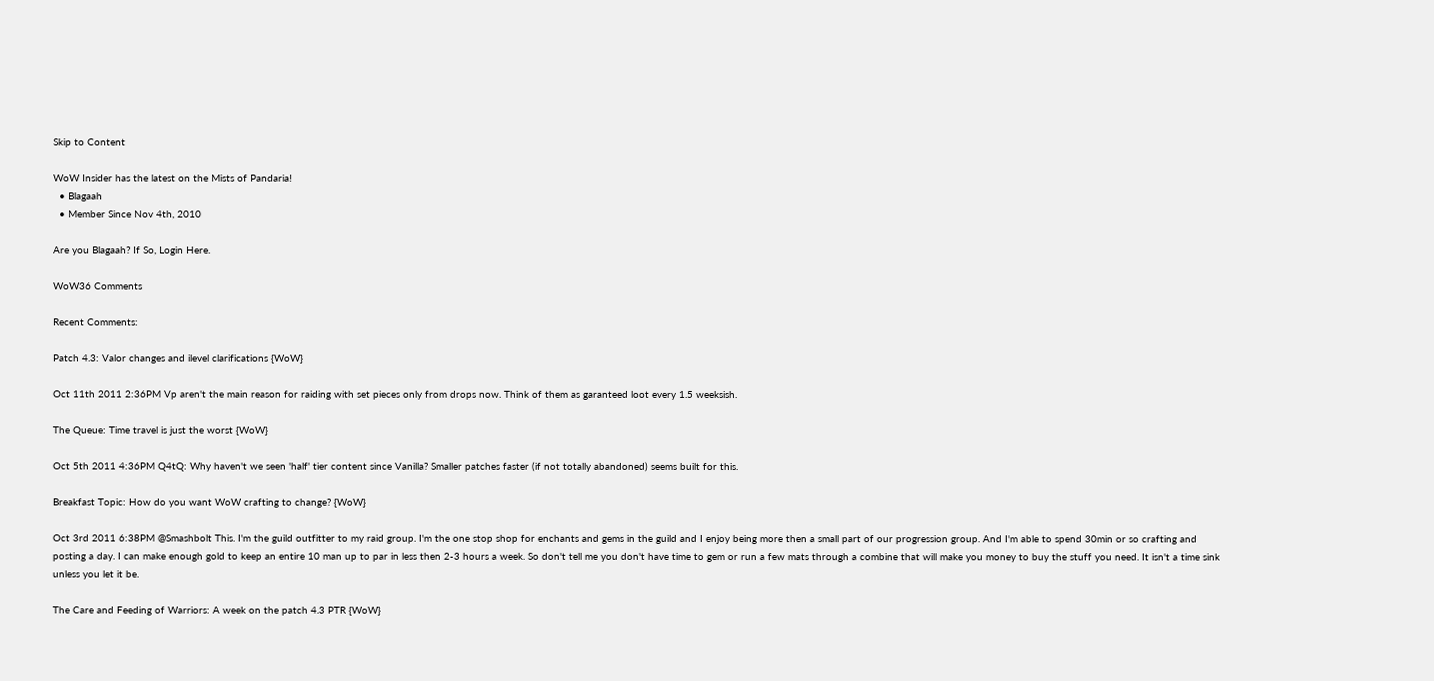Skip to Content

WoW Insider has the latest on the Mists of Pandaria!
  • Blagaah
  • Member Since Nov 4th, 2010

Are you Blagaah? If So, Login Here.

WoW36 Comments

Recent Comments:

Patch 4.3: Valor changes and ilevel clarifications {WoW}

Oct 11th 2011 2:36PM Vp aren't the main reason for raiding with set pieces only from drops now. Think of them as garanteed loot every 1.5 weeksish.

The Queue: Time travel is just the worst {WoW}

Oct 5th 2011 4:36PM Q4tQ: Why haven't we seen 'half' tier content since Vanilla? Smaller patches faster (if not totally abandoned) seems built for this.

Breakfast Topic: How do you want WoW crafting to change? {WoW}

Oct 3rd 2011 6:38PM @Smashbolt This. I'm the guild outfitter to my raid group. I'm the one stop shop for enchants and gems in the guild and I enjoy being more then a small part of our progression group. And I'm able to spend 30min or so crafting and posting a day. I can make enough gold to keep an entire 10 man up to par in less then 2-3 hours a week. So don't tell me you don't have time to gem or run a few mats through a combine that will make you money to buy the stuff you need. It isn't a time sink unless you let it be.

The Care and Feeding of Warriors: A week on the patch 4.3 PTR {WoW}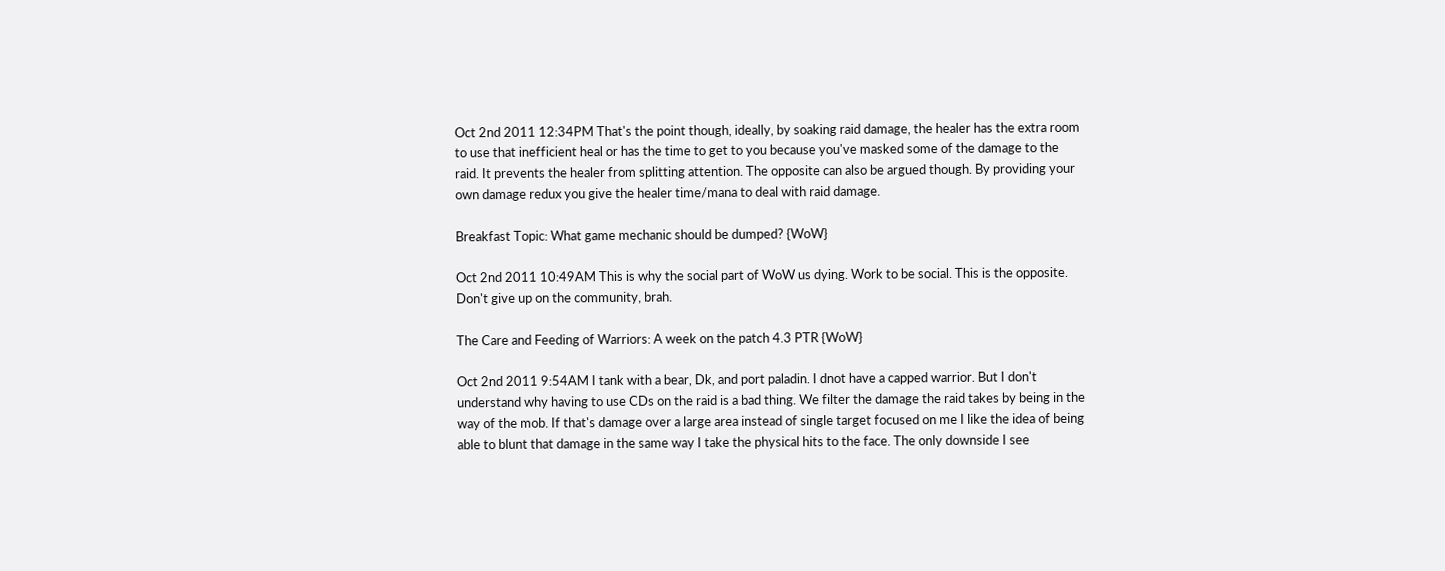Oct 2nd 2011 12:34PM That's the point though, ideally, by soaking raid damage, the healer has the extra room to use that inefficient heal or has the time to get to you because you've masked some of the damage to the raid. It prevents the healer from splitting attention. The opposite can also be argued though. By providing your own damage redux you give the healer time/mana to deal with raid damage.

Breakfast Topic: What game mechanic should be dumped? {WoW}

Oct 2nd 2011 10:49AM This is why the social part of WoW us dying. Work to be social. This is the opposite. Don't give up on the community, brah.

The Care and Feeding of Warriors: A week on the patch 4.3 PTR {WoW}

Oct 2nd 2011 9:54AM I tank with a bear, Dk, and port paladin. I dnot have a capped warrior. But I don't understand why having to use CDs on the raid is a bad thing. We filter the damage the raid takes by being in the way of the mob. If that's damage over a large area instead of single target focused on me I like the idea of being able to blunt that damage in the same way I take the physical hits to the face. The only downside I see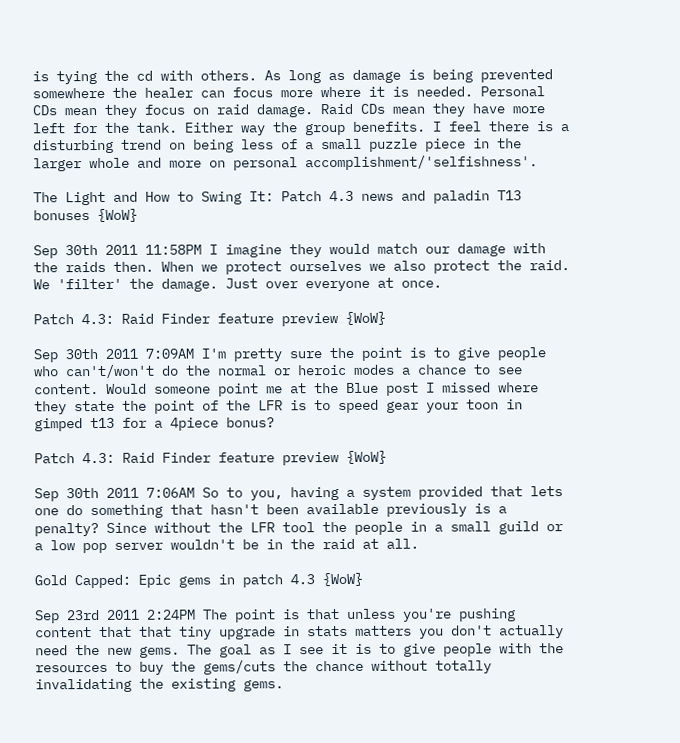is tying the cd with others. As long as damage is being prevented somewhere the healer can focus more where it is needed. Personal CDs mean they focus on raid damage. Raid CDs mean they have more left for the tank. Either way the group benefits. I feel there is a disturbing trend on being less of a small puzzle piece in the larger whole and more on personal accomplishment/'selfishness'.

The Light and How to Swing It: Patch 4.3 news and paladin T13 bonuses {WoW}

Sep 30th 2011 11:58PM I imagine they would match our damage with the raids then. When we protect ourselves we also protect the raid. We 'filter' the damage. Just over everyone at once.

Patch 4.3: Raid Finder feature preview {WoW}

Sep 30th 2011 7:09AM I'm pretty sure the point is to give people who can't/won't do the normal or heroic modes a chance to see content. Would someone point me at the Blue post I missed where they state the point of the LFR is to speed gear your toon in gimped t13 for a 4piece bonus?

Patch 4.3: Raid Finder feature preview {WoW}

Sep 30th 2011 7:06AM So to you, having a system provided that lets one do something that hasn't been available previously is a penalty? Since without the LFR tool the people in a small guild or a low pop server wouldn't be in the raid at all.

Gold Capped: Epic gems in patch 4.3 {WoW}

Sep 23rd 2011 2:24PM The point is that unless you're pushing content that that tiny upgrade in stats matters you don't actually need the new gems. The goal as I see it is to give people with the resources to buy the gems/cuts the chance without totally invalidating the existing gems.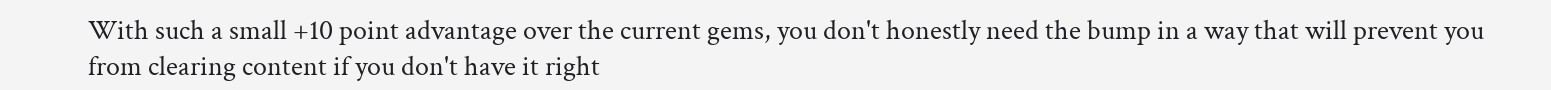With such a small +10 point advantage over the current gems, you don't honestly need the bump in a way that will prevent you from clearing content if you don't have it right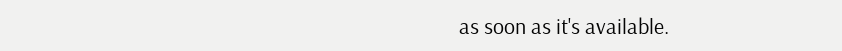as soon as it's available.